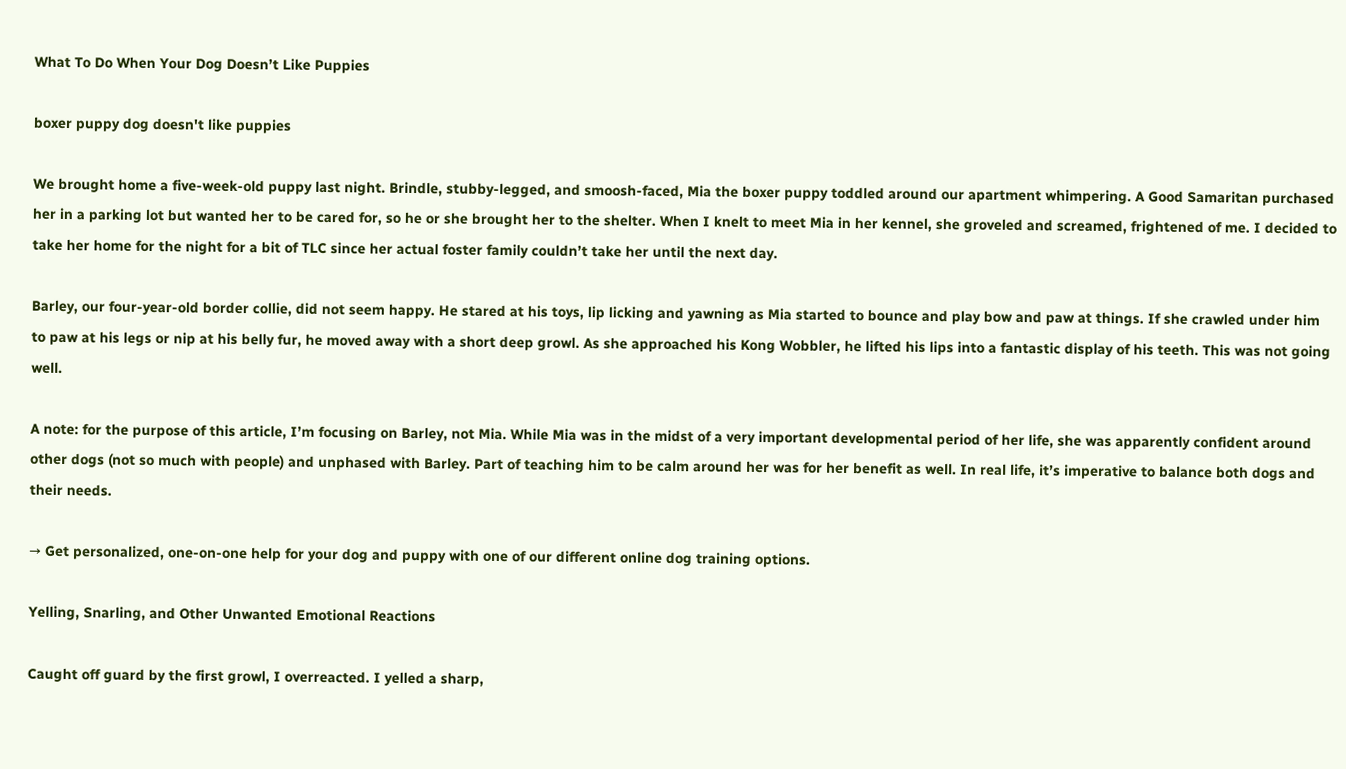What To Do When Your Dog Doesn’t Like Puppies

boxer puppy dog doesn't like puppies

We brought home a five-week-old puppy last night. Brindle, stubby-legged, and smoosh-faced, Mia the boxer puppy toddled around our apartment whimpering. A Good Samaritan purchased her in a parking lot but wanted her to be cared for, so he or she brought her to the shelter. When I knelt to meet Mia in her kennel, she groveled and screamed, frightened of me. I decided to take her home for the night for a bit of TLC since her actual foster family couldn’t take her until the next day.

Barley, our four-year-old border collie, did not seem happy. He stared at his toys, lip licking and yawning as Mia started to bounce and play bow and paw at things. If she crawled under him to paw at his legs or nip at his belly fur, he moved away with a short deep growl. As she approached his Kong Wobbler, he lifted his lips into a fantastic display of his teeth. This was not going well.

A note: for the purpose of this article, I’m focusing on Barley, not Mia. While Mia was in the midst of a very important developmental period of her life, she was apparently confident around other dogs (not so much with people) and unphased with Barley. Part of teaching him to be calm around her was for her benefit as well. In real life, it’s imperative to balance both dogs and their needs.

→ Get personalized, one-on-one help for your dog and puppy with one of our different online dog training options.

Yelling, Snarling, and Other Unwanted Emotional Reactions

Caught off guard by the first growl, I overreacted. I yelled a sharp,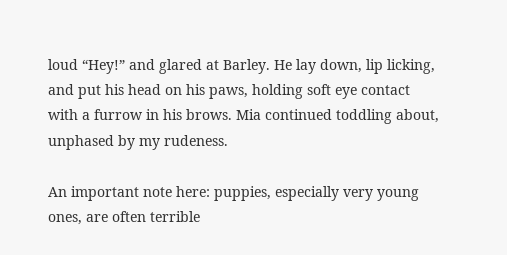loud “Hey!” and glared at Barley. He lay down, lip licking, and put his head on his paws, holding soft eye contact with a furrow in his brows. Mia continued toddling about, unphased by my rudeness.

An important note here: puppies, especially very young ones, are often terrible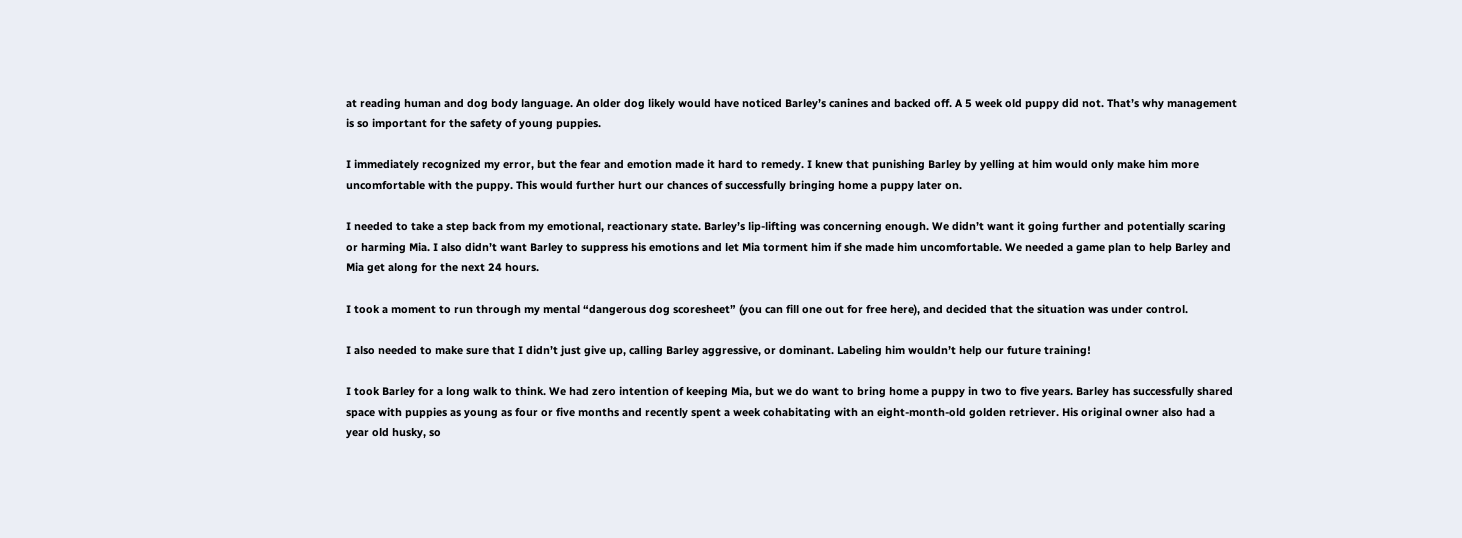at reading human and dog body language. An older dog likely would have noticed Barley’s canines and backed off. A 5 week old puppy did not. That’s why management is so important for the safety of young puppies.

I immediately recognized my error, but the fear and emotion made it hard to remedy. I knew that punishing Barley by yelling at him would only make him more uncomfortable with the puppy. This would further hurt our chances of successfully bringing home a puppy later on.

I needed to take a step back from my emotional, reactionary state. Barley’s lip-lifting was concerning enough. We didn’t want it going further and potentially scaring or harming Mia. I also didn’t want Barley to suppress his emotions and let Mia torment him if she made him uncomfortable. We needed a game plan to help Barley and Mia get along for the next 24 hours.

I took a moment to run through my mental “dangerous dog scoresheet” (you can fill one out for free here), and decided that the situation was under control.

I also needed to make sure that I didn’t just give up, calling Barley aggressive, or dominant. Labeling him wouldn’t help our future training!

I took Barley for a long walk to think. We had zero intention of keeping Mia, but we do want to bring home a puppy in two to five years. Barley has successfully shared space with puppies as young as four or five months and recently spent a week cohabitating with an eight-month-old golden retriever. His original owner also had a year old husky, so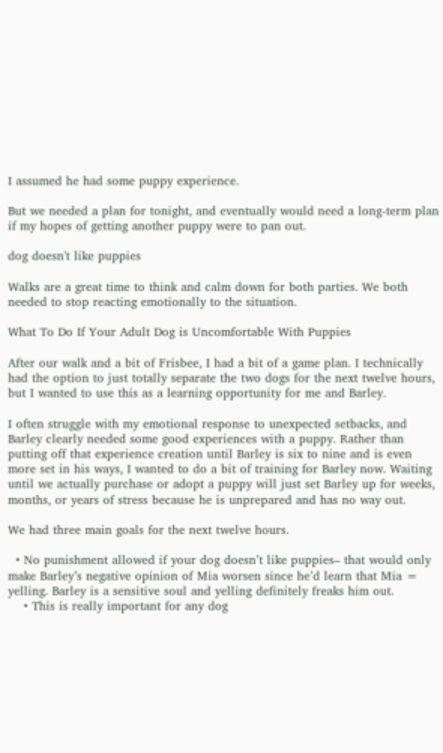I assumed he had some puppy experience.

But we needed a plan for tonight, and eventually would need a long-term plan if my hopes of getting another puppy were to pan out.

dog doesn't like puppies

Walks are a great time to think and calm down for both parties. We both needed to stop reacting emotionally to the situation.

What To Do If Your Adult Dog is Uncomfortable With Puppies

After our walk and a bit of Frisbee, I had a bit of a game plan. I technically had the option to just totally separate the two dogs for the next twelve hours, but I wanted to use this as a learning opportunity for me and Barley.

I often struggle with my emotional response to unexpected setbacks, and Barley clearly needed some good experiences with a puppy. Rather than putting off that experience creation until Barley is six to nine and is even more set in his ways, I wanted to do a bit of training for Barley now. Waiting until we actually purchase or adopt a puppy will just set Barley up for weeks, months, or years of stress because he is unprepared and has no way out.

We had three main goals for the next twelve hours.

  • No punishment allowed if your dog doesn’t like puppies– that would only make Barley’s negative opinion of Mia worsen since he’d learn that Mia = yelling. Barley is a sensitive soul and yelling definitely freaks him out.
    • This is really important for any dog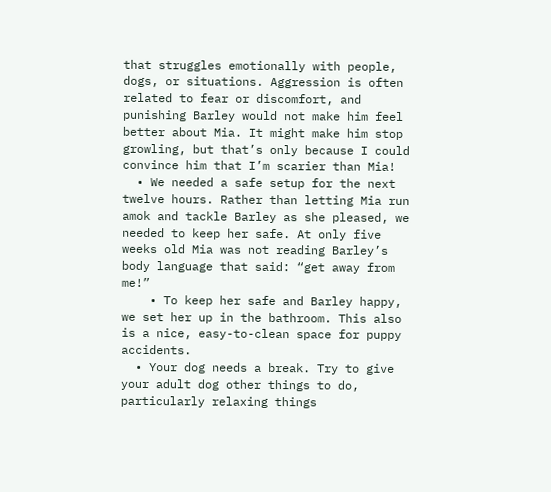that struggles emotionally with people, dogs, or situations. Aggression is often related to fear or discomfort, and punishing Barley would not make him feel better about Mia. It might make him stop growling, but that’s only because I could convince him that I’m scarier than Mia!
  • We needed a safe setup for the next twelve hours. Rather than letting Mia run amok and tackle Barley as she pleased, we needed to keep her safe. At only five weeks old Mia was not reading Barley’s body language that said: “get away from me!”
    • To keep her safe and Barley happy, we set her up in the bathroom. This also is a nice, easy-to-clean space for puppy accidents.
  • Your dog needs a break. Try to give your adult dog other things to do, particularly relaxing things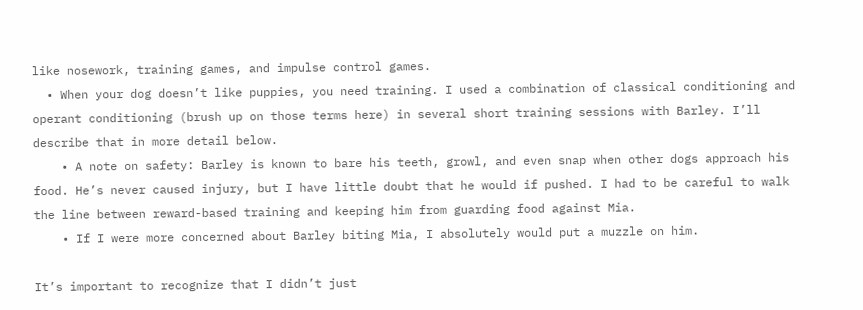like nosework, training games, and impulse control games.
  • When your dog doesn’t like puppies, you need training. I used a combination of classical conditioning and operant conditioning (brush up on those terms here) in several short training sessions with Barley. I’ll describe that in more detail below.
    • A note on safety: Barley is known to bare his teeth, growl, and even snap when other dogs approach his food. He’s never caused injury, but I have little doubt that he would if pushed. I had to be careful to walk the line between reward-based training and keeping him from guarding food against Mia.
    • If I were more concerned about Barley biting Mia, I absolutely would put a muzzle on him.

It’s important to recognize that I didn’t just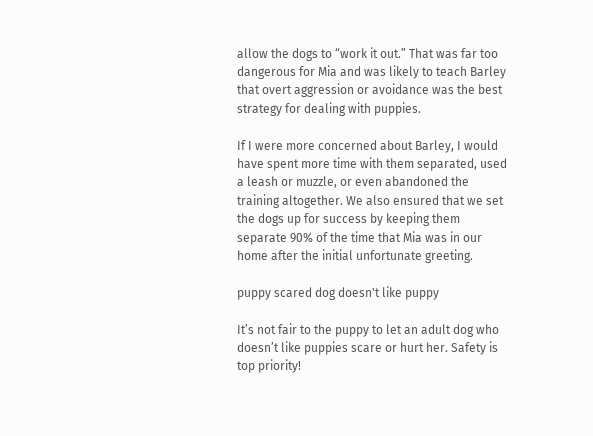allow the dogs to “work it out.” That was far too dangerous for Mia and was likely to teach Barley that overt aggression or avoidance was the best strategy for dealing with puppies.

If I were more concerned about Barley, I would have spent more time with them separated, used a leash or muzzle, or even abandoned the training altogether. We also ensured that we set the dogs up for success by keeping them separate 90% of the time that Mia was in our home after the initial unfortunate greeting.

puppy scared dog doesn't like puppy

It’s not fair to the puppy to let an adult dog who doesn’t like puppies scare or hurt her. Safety is top priority!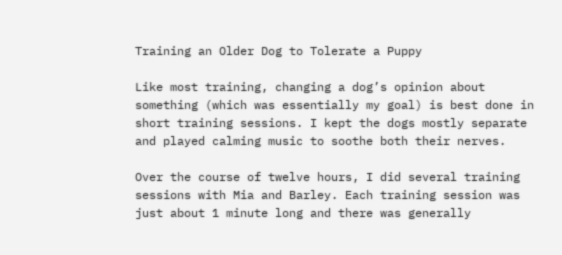Training an Older Dog to Tolerate a Puppy

Like most training, changing a dog’s opinion about something (which was essentially my goal) is best done in short training sessions. I kept the dogs mostly separate and played calming music to soothe both their nerves.

Over the course of twelve hours, I did several training sessions with Mia and Barley. Each training session was just about 1 minute long and there was generally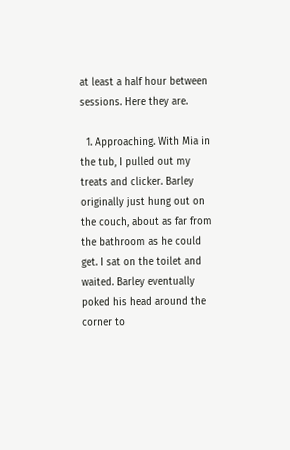at least a half hour between sessions. Here they are.

  1. Approaching. With Mia in the tub, I pulled out my treats and clicker. Barley originally just hung out on the couch, about as far from the bathroom as he could get. I sat on the toilet and waited. Barley eventually poked his head around the corner to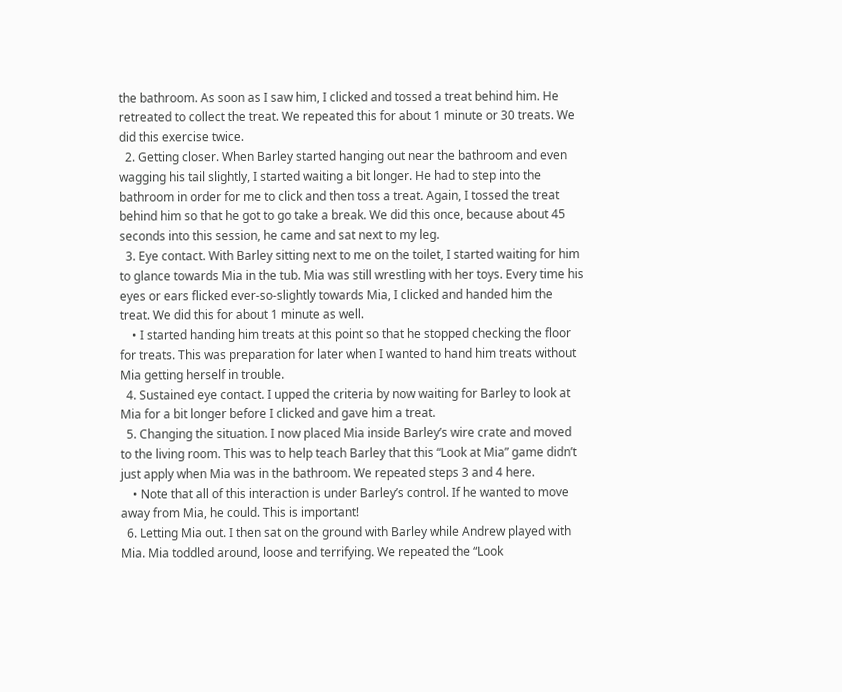the bathroom. As soon as I saw him, I clicked and tossed a treat behind him. He retreated to collect the treat. We repeated this for about 1 minute or 30 treats. We did this exercise twice.
  2. Getting closer. When Barley started hanging out near the bathroom and even wagging his tail slightly, I started waiting a bit longer. He had to step into the bathroom in order for me to click and then toss a treat. Again, I tossed the treat behind him so that he got to go take a break. We did this once, because about 45 seconds into this session, he came and sat next to my leg.
  3. Eye contact. With Barley sitting next to me on the toilet, I started waiting for him to glance towards Mia in the tub. Mia was still wrestling with her toys. Every time his eyes or ears flicked ever-so-slightly towards Mia, I clicked and handed him the treat. We did this for about 1 minute as well.
    • I started handing him treats at this point so that he stopped checking the floor for treats. This was preparation for later when I wanted to hand him treats without Mia getting herself in trouble.
  4. Sustained eye contact. I upped the criteria by now waiting for Barley to look at Mia for a bit longer before I clicked and gave him a treat.
  5. Changing the situation. I now placed Mia inside Barley’s wire crate and moved to the living room. This was to help teach Barley that this “Look at Mia” game didn’t just apply when Mia was in the bathroom. We repeated steps 3 and 4 here.
    • Note that all of this interaction is under Barley’s control. If he wanted to move away from Mia, he could. This is important!
  6. Letting Mia out. I then sat on the ground with Barley while Andrew played with Mia. Mia toddled around, loose and terrifying. We repeated the “Look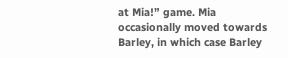at Mia!” game. Mia occasionally moved towards Barley, in which case Barley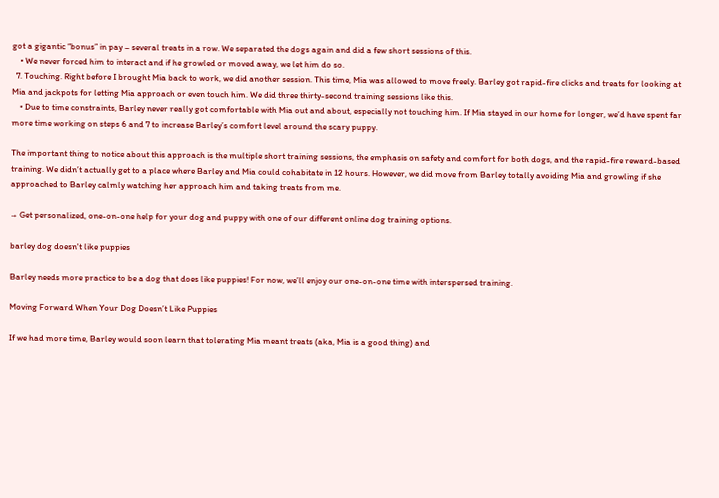got a gigantic “bonus” in pay – several treats in a row. We separated the dogs again and did a few short sessions of this.
    • We never forced him to interact and if he growled or moved away, we let him do so.
  7. Touching. Right before I brought Mia back to work, we did another session. This time, Mia was allowed to move freely. Barley got rapid-fire clicks and treats for looking at Mia and jackpots for letting Mia approach or even touch him. We did three thirty-second training sessions like this.
    • Due to time constraints, Barley never really got comfortable with Mia out and about, especially not touching him. If Mia stayed in our home for longer, we’d have spent far more time working on steps 6 and 7 to increase Barley’s comfort level around the scary puppy.

The important thing to notice about this approach is the multiple short training sessions, the emphasis on safety and comfort for both dogs, and the rapid-fire reward-based training. We didn’t actually get to a place where Barley and Mia could cohabitate in 12 hours. However, we did move from Barley totally avoiding Mia and growling if she approached to Barley calmly watching her approach him and taking treats from me.

→ Get personalized, one-on-one help for your dog and puppy with one of our different online dog training options.

barley dog doesn't like puppies

Barley needs more practice to be a dog that does like puppies! For now, we’ll enjoy our one-on-one time with interspersed training.

Moving Forward When Your Dog Doesn’t Like Puppies

If we had more time, Barley would soon learn that tolerating Mia meant treats (aka, Mia is a good thing) and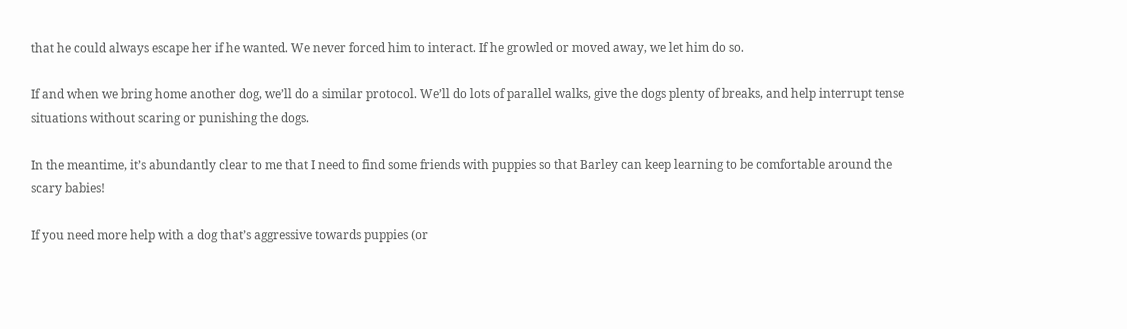that he could always escape her if he wanted. We never forced him to interact. If he growled or moved away, we let him do so.

If and when we bring home another dog, we’ll do a similar protocol. We’ll do lots of parallel walks, give the dogs plenty of breaks, and help interrupt tense situations without scaring or punishing the dogs.

In the meantime, it’s abundantly clear to me that I need to find some friends with puppies so that Barley can keep learning to be comfortable around the scary babies!

If you need more help with a dog that’s aggressive towards puppies (or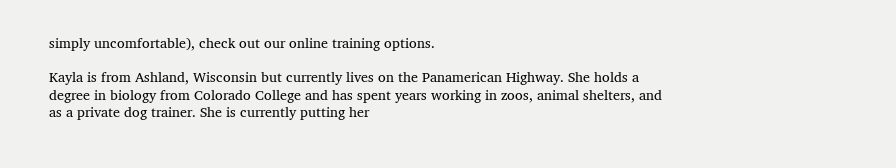simply uncomfortable), check out our online training options.

Kayla is from Ashland, Wisconsin but currently lives on the Panamerican Highway. She holds a degree in biology from Colorado College and has spent years working in zoos, animal shelters, and as a private dog trainer. She is currently putting her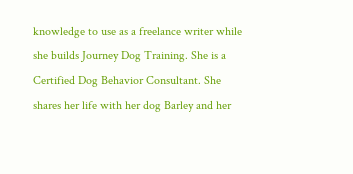knowledge to use as a freelance writer while she builds Journey Dog Training. She is a Certified Dog Behavior Consultant. She shares her life with her dog Barley and her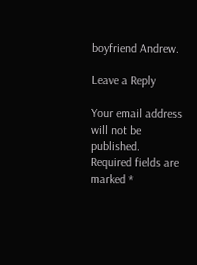boyfriend Andrew.

Leave a Reply

Your email address will not be published. Required fields are marked *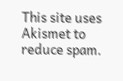This site uses Akismet to reduce spam.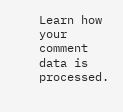Learn how your comment data is processed.